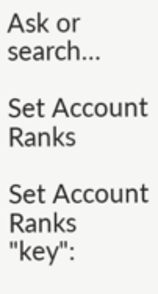Ask or search…

Set Account Ranks

Set Account Ranks
"key":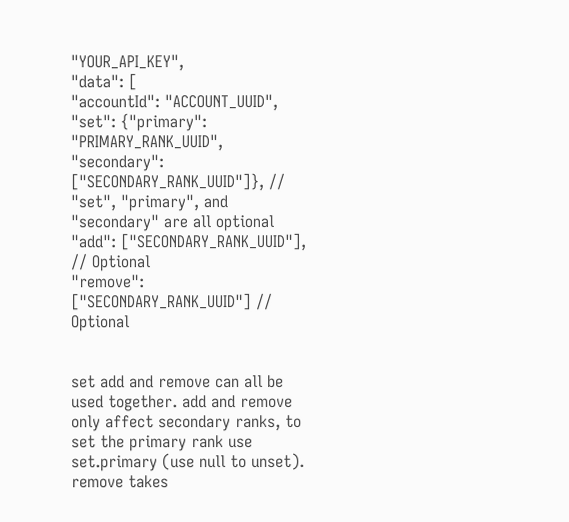"YOUR_API_KEY",
"data": [
"accountId": "ACCOUNT_UUID",
"set": {"primary": "PRIMARY_RANK_UUID", "secondary": ["SECONDARY_RANK_UUID"]}, // "set", "primary", and "secondary" are all optional
"add": ["SECONDARY_RANK_UUID"], // Optional
"remove": ["SECONDARY_RANK_UUID"] // Optional


set add and remove can all be used together. add and remove only affect secondary ranks, to set the primary rank use set.primary (use null to unset). remove takes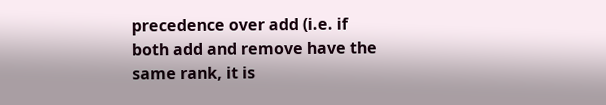precedence over add (i.e. if both add and remove have the same rank, it is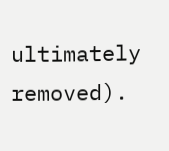ultimately removed).